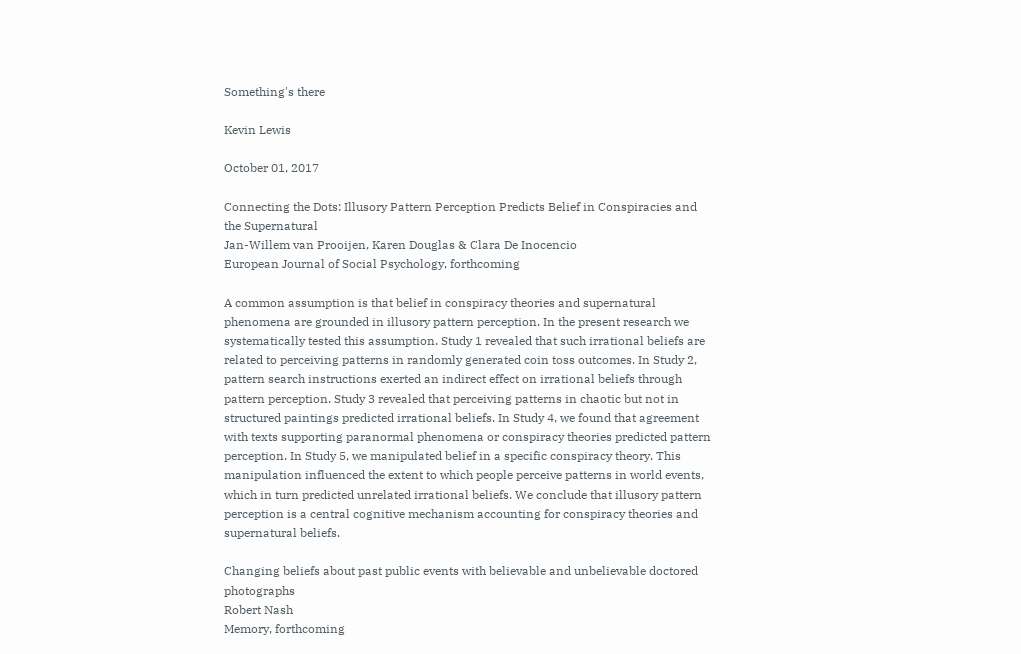Something's there

Kevin Lewis

October 01, 2017

Connecting the Dots: Illusory Pattern Perception Predicts Belief in Conspiracies and the Supernatural
Jan-Willem van Prooijen, Karen Douglas & Clara De Inocencio
European Journal of Social Psychology, forthcoming

A common assumption is that belief in conspiracy theories and supernatural phenomena are grounded in illusory pattern perception. In the present research we systematically tested this assumption. Study 1 revealed that such irrational beliefs are related to perceiving patterns in randomly generated coin toss outcomes. In Study 2, pattern search instructions exerted an indirect effect on irrational beliefs through pattern perception. Study 3 revealed that perceiving patterns in chaotic but not in structured paintings predicted irrational beliefs. In Study 4, we found that agreement with texts supporting paranormal phenomena or conspiracy theories predicted pattern perception. In Study 5, we manipulated belief in a specific conspiracy theory. This manipulation influenced the extent to which people perceive patterns in world events, which in turn predicted unrelated irrational beliefs. We conclude that illusory pattern perception is a central cognitive mechanism accounting for conspiracy theories and supernatural beliefs.

Changing beliefs about past public events with believable and unbelievable doctored photographs
Robert Nash
Memory, forthcoming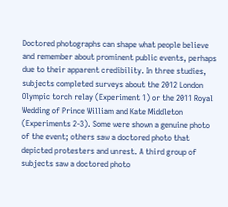Doctored photographs can shape what people believe and remember about prominent public events, perhaps due to their apparent credibility. In three studies, subjects completed surveys about the 2012 London Olympic torch relay (Experiment 1) or the 2011 Royal Wedding of Prince William and Kate Middleton (Experiments 2-3). Some were shown a genuine photo of the event; others saw a doctored photo that depicted protesters and unrest. A third group of subjects saw a doctored photo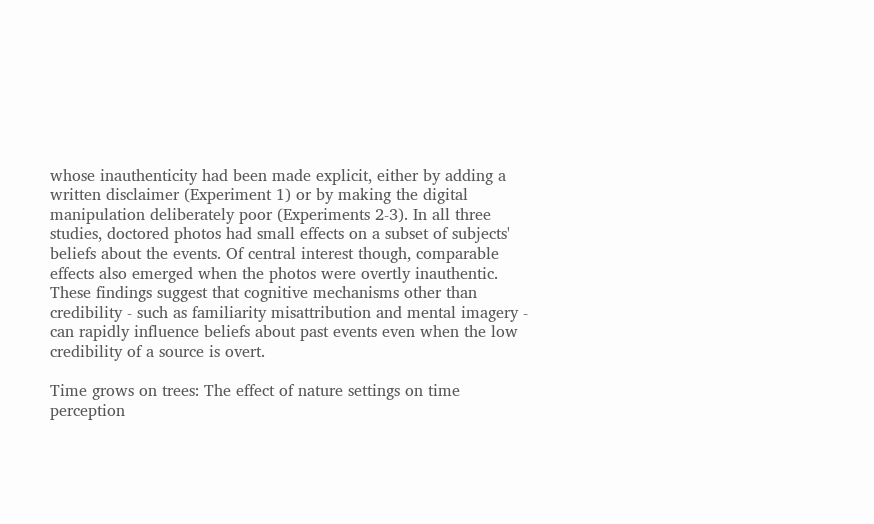whose inauthenticity had been made explicit, either by adding a written disclaimer (Experiment 1) or by making the digital manipulation deliberately poor (Experiments 2-3). In all three studies, doctored photos had small effects on a subset of subjects' beliefs about the events. Of central interest though, comparable effects also emerged when the photos were overtly inauthentic. These findings suggest that cognitive mechanisms other than credibility - such as familiarity misattribution and mental imagery - can rapidly influence beliefs about past events even when the low credibility of a source is overt.

Time grows on trees: The effect of nature settings on time perception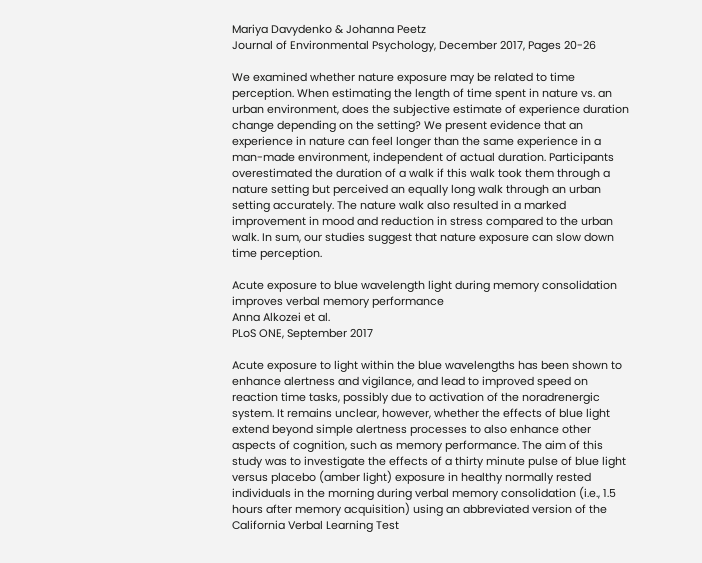Mariya Davydenko & Johanna Peetz
Journal of Environmental Psychology, December 2017, Pages 20-26

We examined whether nature exposure may be related to time perception. When estimating the length of time spent in nature vs. an urban environment, does the subjective estimate of experience duration change depending on the setting? We present evidence that an experience in nature can feel longer than the same experience in a man-made environment, independent of actual duration. Participants overestimated the duration of a walk if this walk took them through a nature setting but perceived an equally long walk through an urban setting accurately. The nature walk also resulted in a marked improvement in mood and reduction in stress compared to the urban walk. In sum, our studies suggest that nature exposure can slow down time perception.

Acute exposure to blue wavelength light during memory consolidation improves verbal memory performance
Anna Alkozei et al.
PLoS ONE, September 2017

Acute exposure to light within the blue wavelengths has been shown to enhance alertness and vigilance, and lead to improved speed on reaction time tasks, possibly due to activation of the noradrenergic system. It remains unclear, however, whether the effects of blue light extend beyond simple alertness processes to also enhance other aspects of cognition, such as memory performance. The aim of this study was to investigate the effects of a thirty minute pulse of blue light versus placebo (amber light) exposure in healthy normally rested individuals in the morning during verbal memory consolidation (i.e., 1.5 hours after memory acquisition) using an abbreviated version of the California Verbal Learning Test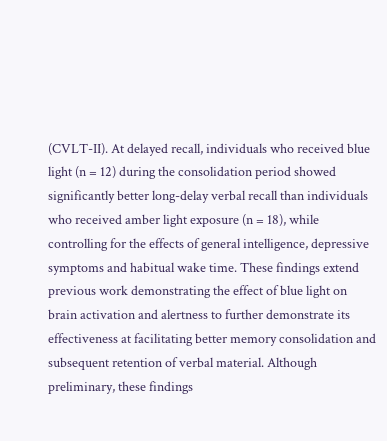(CVLT-II). At delayed recall, individuals who received blue light (n = 12) during the consolidation period showed significantly better long-delay verbal recall than individuals who received amber light exposure (n = 18), while controlling for the effects of general intelligence, depressive symptoms and habitual wake time. These findings extend previous work demonstrating the effect of blue light on brain activation and alertness to further demonstrate its effectiveness at facilitating better memory consolidation and subsequent retention of verbal material. Although preliminary, these findings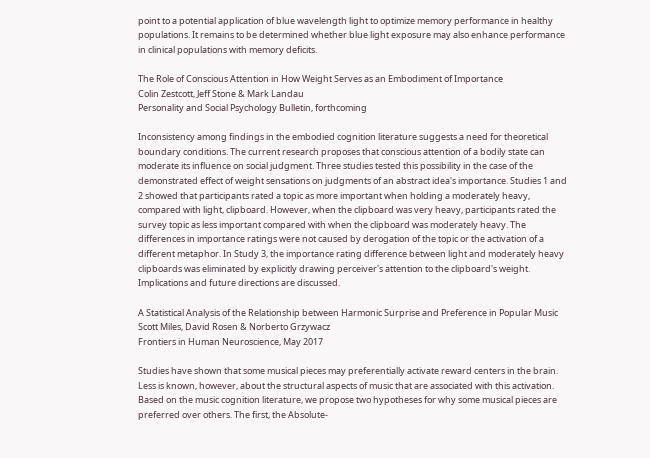point to a potential application of blue wavelength light to optimize memory performance in healthy populations. It remains to be determined whether blue light exposure may also enhance performance in clinical populations with memory deficits.

The Role of Conscious Attention in How Weight Serves as an Embodiment of Importance
Colin Zestcott, Jeff Stone & Mark Landau
Personality and Social Psychology Bulletin, forthcoming

Inconsistency among findings in the embodied cognition literature suggests a need for theoretical boundary conditions. The current research proposes that conscious attention of a bodily state can moderate its influence on social judgment. Three studies tested this possibility in the case of the demonstrated effect of weight sensations on judgments of an abstract idea's importance. Studies 1 and 2 showed that participants rated a topic as more important when holding a moderately heavy, compared with light, clipboard. However, when the clipboard was very heavy, participants rated the survey topic as less important compared with when the clipboard was moderately heavy. The differences in importance ratings were not caused by derogation of the topic or the activation of a different metaphor. In Study 3, the importance rating difference between light and moderately heavy clipboards was eliminated by explicitly drawing perceiver's attention to the clipboard's weight. Implications and future directions are discussed.

A Statistical Analysis of the Relationship between Harmonic Surprise and Preference in Popular Music
Scott Miles, David Rosen & Norberto Grzywacz
Frontiers in Human Neuroscience, May 2017

Studies have shown that some musical pieces may preferentially activate reward centers in the brain. Less is known, however, about the structural aspects of music that are associated with this activation. Based on the music cognition literature, we propose two hypotheses for why some musical pieces are preferred over others. The first, the Absolute-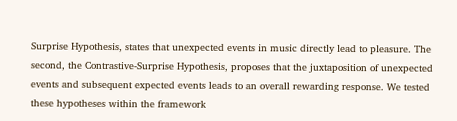Surprise Hypothesis, states that unexpected events in music directly lead to pleasure. The second, the Contrastive-Surprise Hypothesis, proposes that the juxtaposition of unexpected events and subsequent expected events leads to an overall rewarding response. We tested these hypotheses within the framework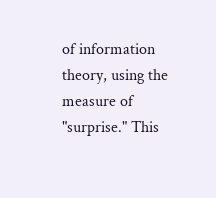of information theory, using the measure of "surprise." This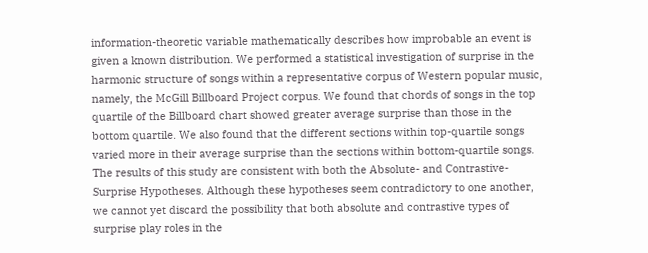information-theoretic variable mathematically describes how improbable an event is given a known distribution. We performed a statistical investigation of surprise in the harmonic structure of songs within a representative corpus of Western popular music, namely, the McGill Billboard Project corpus. We found that chords of songs in the top quartile of the Billboard chart showed greater average surprise than those in the bottom quartile. We also found that the different sections within top-quartile songs varied more in their average surprise than the sections within bottom-quartile songs. The results of this study are consistent with both the Absolute- and Contrastive-Surprise Hypotheses. Although these hypotheses seem contradictory to one another, we cannot yet discard the possibility that both absolute and contrastive types of surprise play roles in the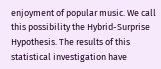enjoyment of popular music. We call this possibility the Hybrid-Surprise Hypothesis. The results of this statistical investigation have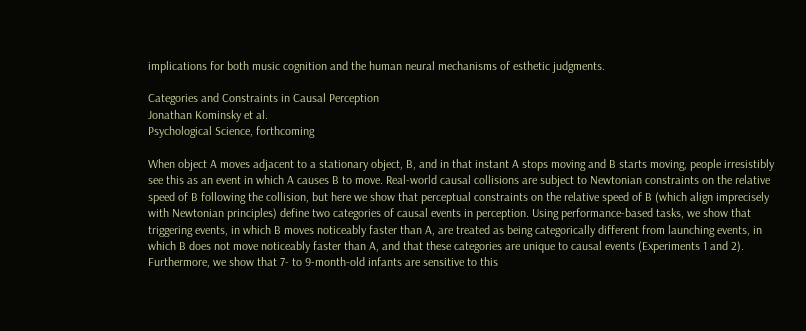implications for both music cognition and the human neural mechanisms of esthetic judgments.

Categories and Constraints in Causal Perception
Jonathan Kominsky et al.
Psychological Science, forthcoming

When object A moves adjacent to a stationary object, B, and in that instant A stops moving and B starts moving, people irresistibly see this as an event in which A causes B to move. Real-world causal collisions are subject to Newtonian constraints on the relative speed of B following the collision, but here we show that perceptual constraints on the relative speed of B (which align imprecisely with Newtonian principles) define two categories of causal events in perception. Using performance-based tasks, we show that triggering events, in which B moves noticeably faster than A, are treated as being categorically different from launching events, in which B does not move noticeably faster than A, and that these categories are unique to causal events (Experiments 1 and 2). Furthermore, we show that 7- to 9-month-old infants are sensitive to this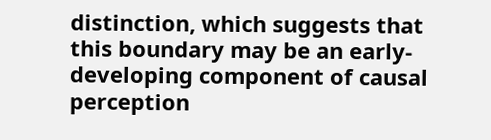distinction, which suggests that this boundary may be an early-developing component of causal perception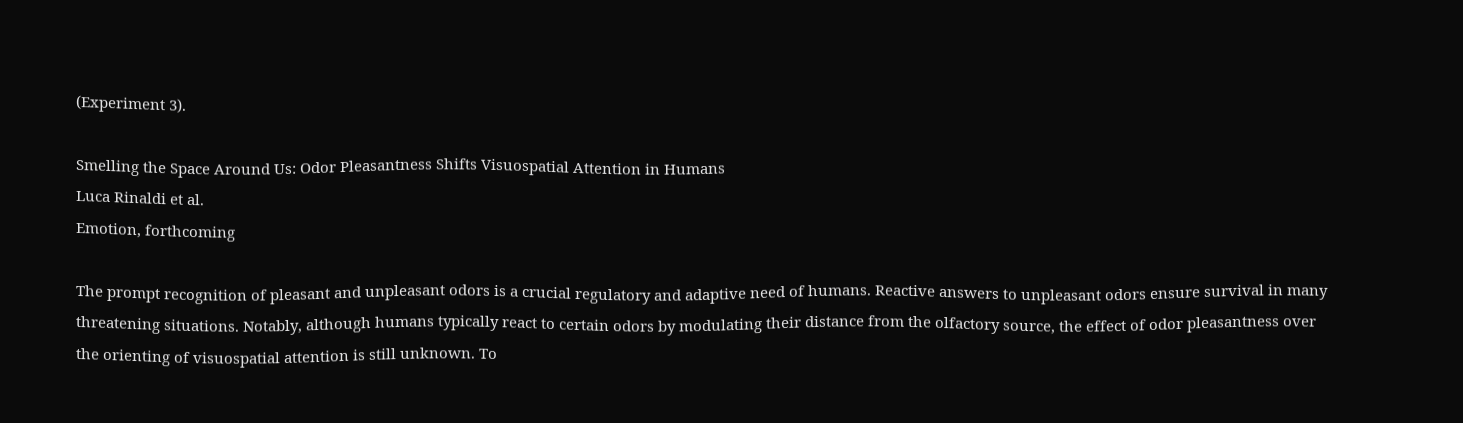(Experiment 3).

Smelling the Space Around Us: Odor Pleasantness Shifts Visuospatial Attention in Humans
Luca Rinaldi et al.
Emotion, forthcoming

The prompt recognition of pleasant and unpleasant odors is a crucial regulatory and adaptive need of humans. Reactive answers to unpleasant odors ensure survival in many threatening situations. Notably, although humans typically react to certain odors by modulating their distance from the olfactory source, the effect of odor pleasantness over the orienting of visuospatial attention is still unknown. To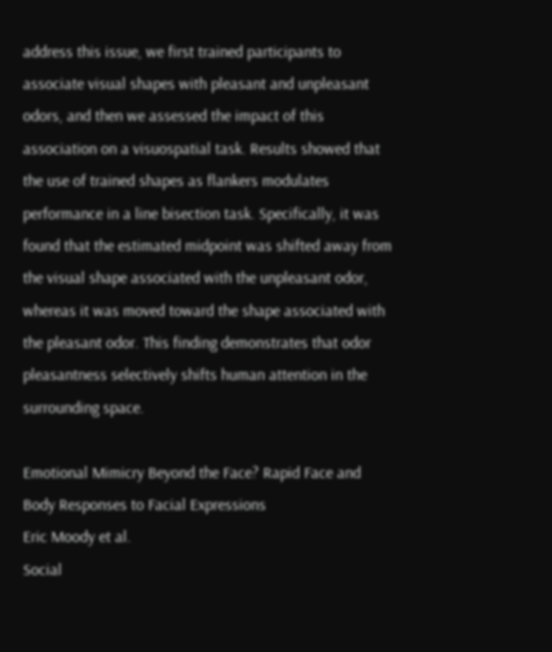address this issue, we first trained participants to associate visual shapes with pleasant and unpleasant odors, and then we assessed the impact of this association on a visuospatial task. Results showed that the use of trained shapes as flankers modulates performance in a line bisection task. Specifically, it was found that the estimated midpoint was shifted away from the visual shape associated with the unpleasant odor, whereas it was moved toward the shape associated with the pleasant odor. This finding demonstrates that odor pleasantness selectively shifts human attention in the surrounding space.

Emotional Mimicry Beyond the Face? Rapid Face and Body Responses to Facial Expressions
Eric Moody et al.
Social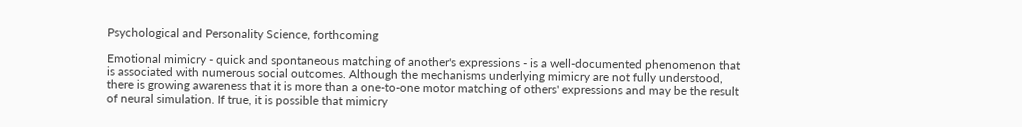Psychological and Personality Science, forthcoming

Emotional mimicry - quick and spontaneous matching of another's expressions - is a well-documented phenomenon that is associated with numerous social outcomes. Although the mechanisms underlying mimicry are not fully understood, there is growing awareness that it is more than a one-to-one motor matching of others' expressions and may be the result of neural simulation. If true, it is possible that mimicry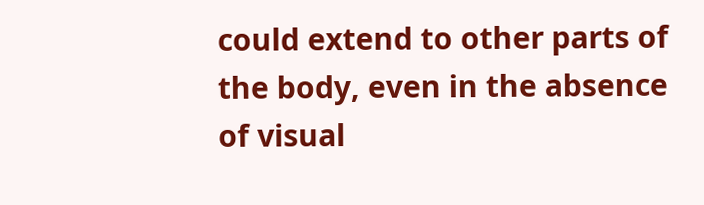could extend to other parts of the body, even in the absence of visual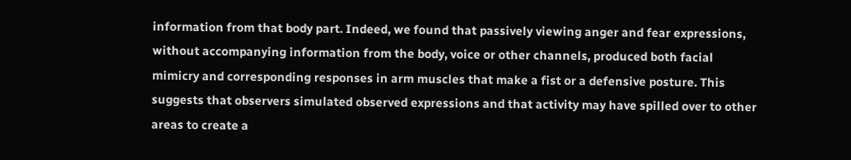information from that body part. Indeed, we found that passively viewing anger and fear expressions, without accompanying information from the body, voice or other channels, produced both facial mimicry and corresponding responses in arm muscles that make a fist or a defensive posture. This suggests that observers simulated observed expressions and that activity may have spilled over to other areas to create a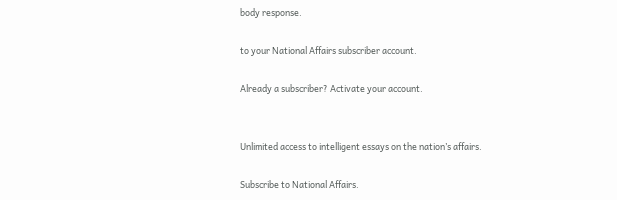body response.

to your National Affairs subscriber account.

Already a subscriber? Activate your account.


Unlimited access to intelligent essays on the nation’s affairs.

Subscribe to National Affairs.